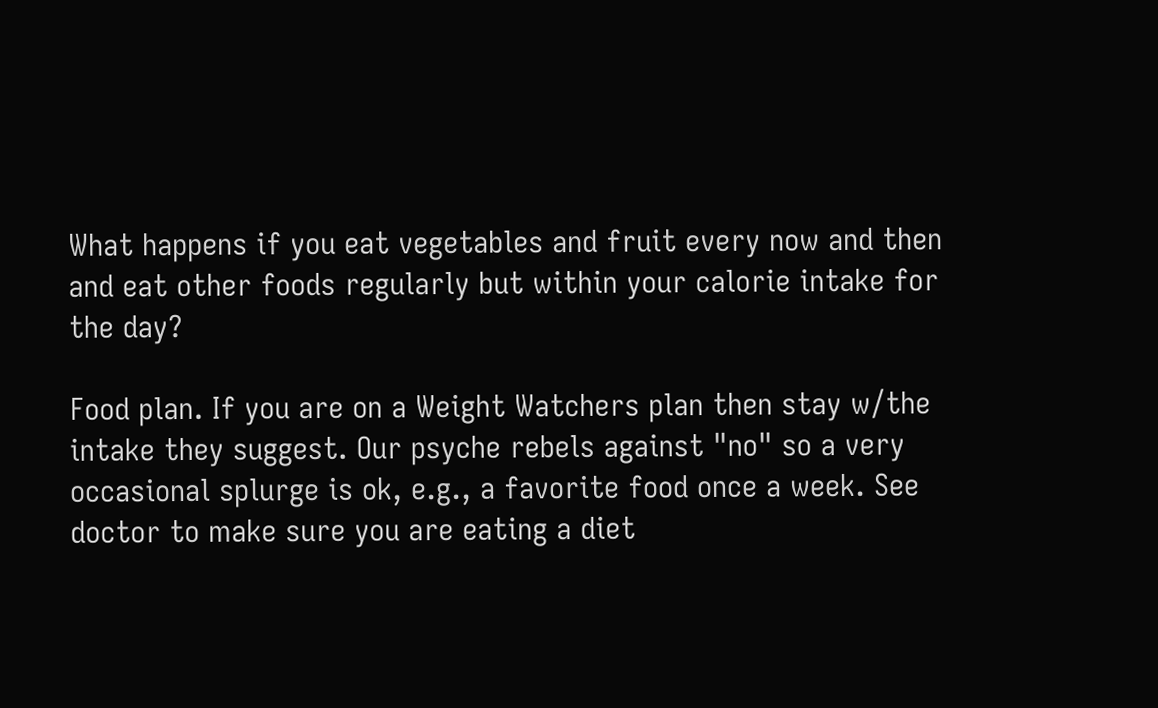What happens if you eat vegetables and fruit every now and then and eat other foods regularly but within your calorie intake for the day?

Food plan. If you are on a Weight Watchers plan then stay w/the intake they suggest. Our psyche rebels against "no" so a very occasional splurge is ok, e.g., a favorite food once a week. See doctor to make sure you are eating a diet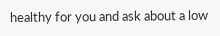healthy for you and ask about a low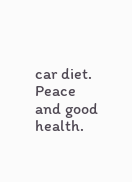car diet. Peace and good health.